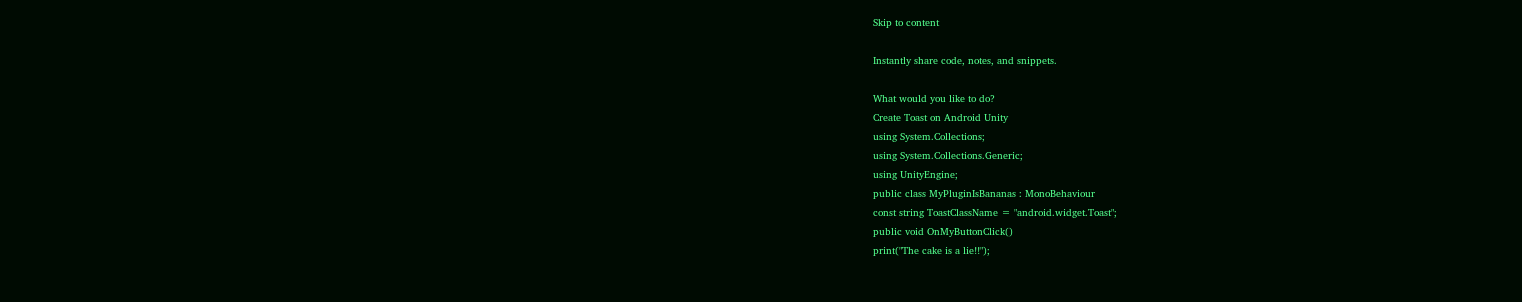Skip to content

Instantly share code, notes, and snippets.

What would you like to do?
Create Toast on Android Unity
using System.Collections;
using System.Collections.Generic;
using UnityEngine;
public class MyPluginIsBananas : MonoBehaviour
const string ToastClassName = "android.widget.Toast";
public void OnMyButtonClick()
print("The cake is a lie!!");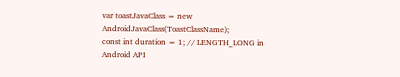var toastJavaClass = new AndroidJavaClass(ToastClassName);
const int duration = 1; // LENGTH_LONG in Android API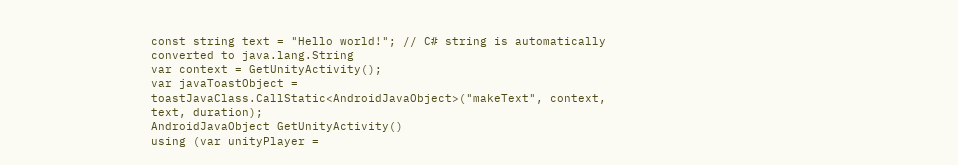const string text = "Hello world!"; // C# string is automatically converted to java.lang.String
var context = GetUnityActivity();
var javaToastObject =
toastJavaClass.CallStatic<AndroidJavaObject>("makeText", context, text, duration);
AndroidJavaObject GetUnityActivity()
using (var unityPlayer =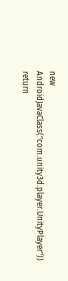new AndroidJavaClass("com.unity3d.player.UnityPlayer"))
return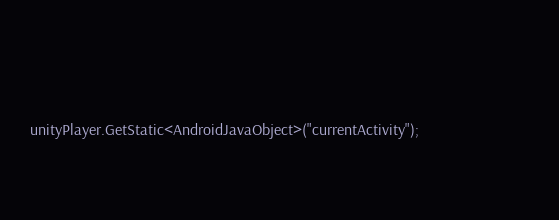unityPlayer.GetStatic<AndroidJavaObject>("currentActivity");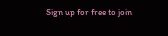Sign up for free to join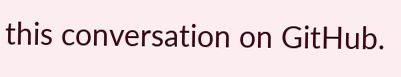this conversation on GitHub.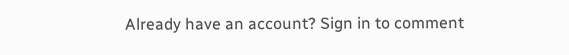Already have an account? Sign in to comment